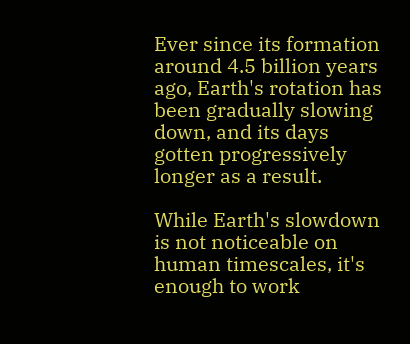Ever since its formation around 4.5 billion years ago, Earth's rotation has been gradually slowing down, and its days gotten progressively longer as a result.

While Earth's slowdown is not noticeable on human timescales, it's enough to work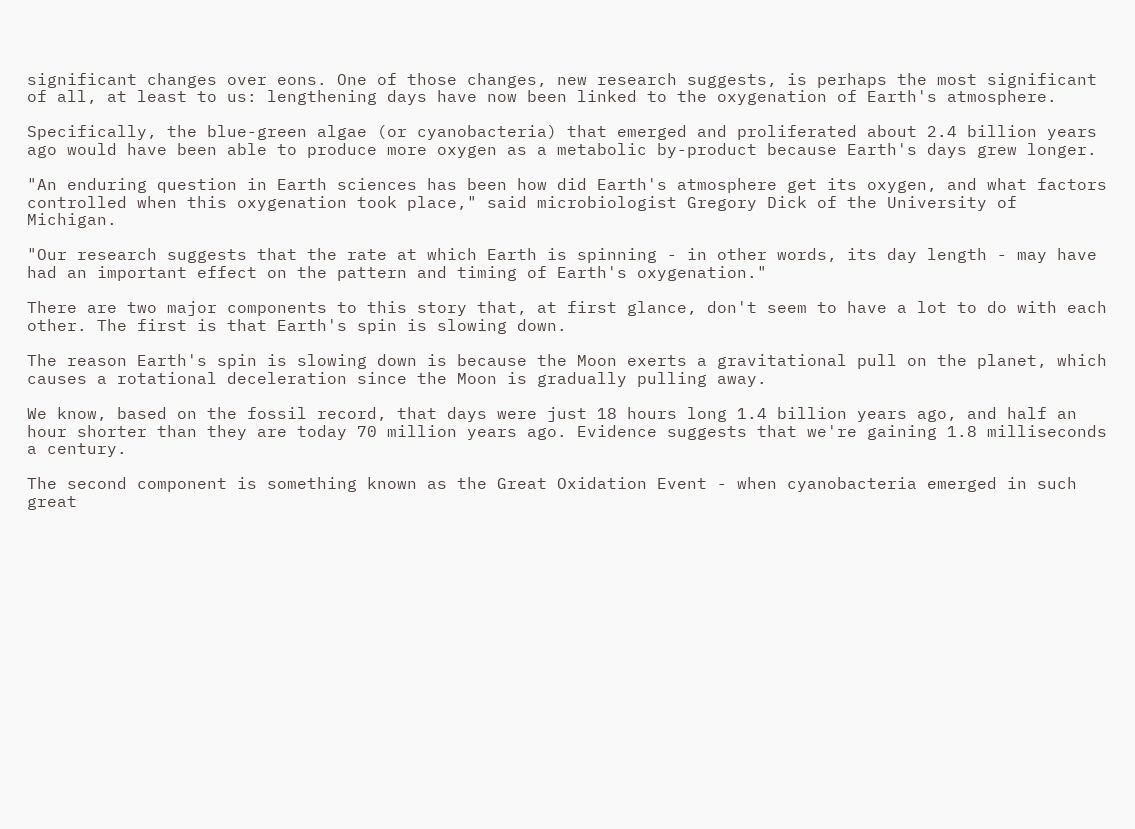significant changes over eons. One of those changes, new research suggests, is perhaps the most significant of all, at least to us: lengthening days have now been linked to the oxygenation of Earth's atmosphere.

Specifically, the blue-green algae (or cyanobacteria) that emerged and proliferated about 2.4 billion years ago would have been able to produce more oxygen as a metabolic by-product because Earth's days grew longer.

"An enduring question in Earth sciences has been how did Earth's atmosphere get its oxygen, and what factors controlled when this oxygenation took place," said microbiologist Gregory Dick of the University of Michigan.

"Our research suggests that the rate at which Earth is spinning - in other words, its day length - may have had an important effect on the pattern and timing of Earth's oxygenation."

There are two major components to this story that, at first glance, don't seem to have a lot to do with each other. The first is that Earth's spin is slowing down.

The reason Earth's spin is slowing down is because the Moon exerts a gravitational pull on the planet, which causes a rotational deceleration since the Moon is gradually pulling away.

We know, based on the fossil record, that days were just 18 hours long 1.4 billion years ago, and half an hour shorter than they are today 70 million years ago. Evidence suggests that we're gaining 1.8 milliseconds a century.

The second component is something known as the Great Oxidation Event - when cyanobacteria emerged in such great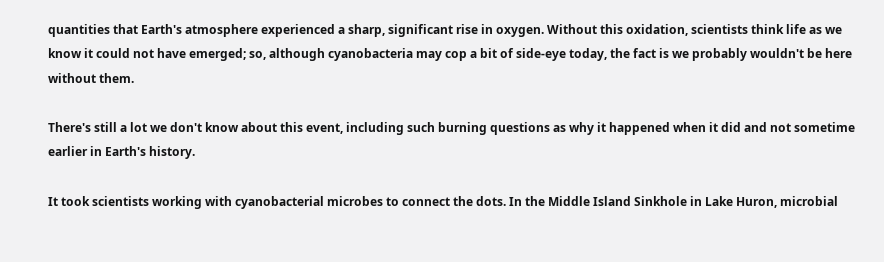quantities that Earth's atmosphere experienced a sharp, significant rise in oxygen. Without this oxidation, scientists think life as we know it could not have emerged; so, although cyanobacteria may cop a bit of side-eye today, the fact is we probably wouldn't be here without them.

There's still a lot we don't know about this event, including such burning questions as why it happened when it did and not sometime earlier in Earth's history.

It took scientists working with cyanobacterial microbes to connect the dots. In the Middle Island Sinkhole in Lake Huron, microbial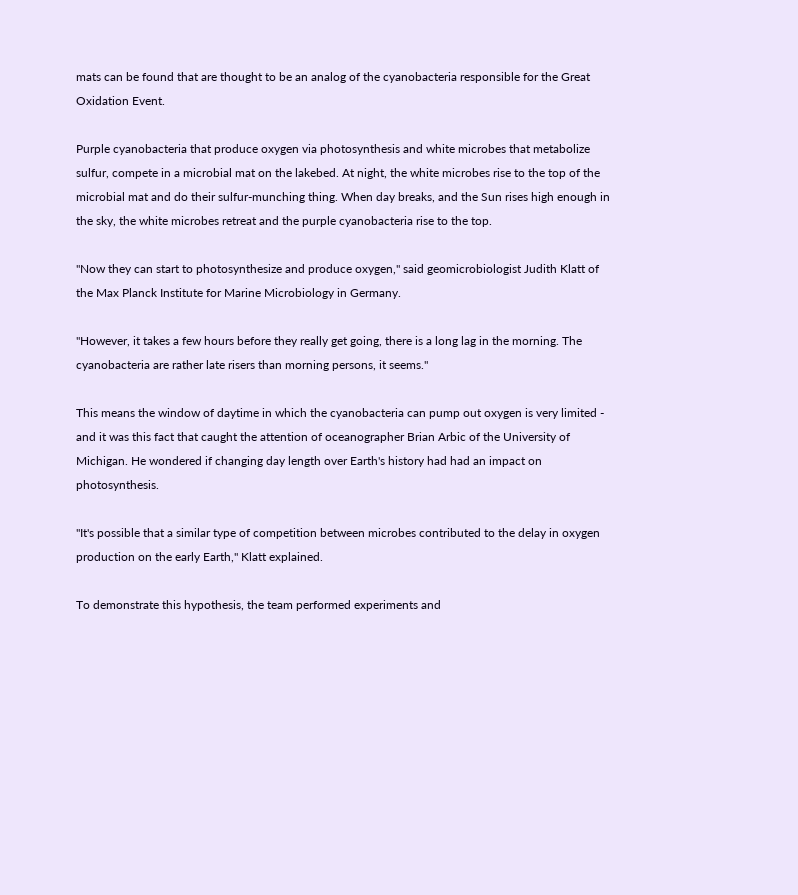mats can be found that are thought to be an analog of the cyanobacteria responsible for the Great Oxidation Event.

Purple cyanobacteria that produce oxygen via photosynthesis and white microbes that metabolize sulfur, compete in a microbial mat on the lakebed. At night, the white microbes rise to the top of the microbial mat and do their sulfur-munching thing. When day breaks, and the Sun rises high enough in the sky, the white microbes retreat and the purple cyanobacteria rise to the top.

"Now they can start to photosynthesize and produce oxygen," said geomicrobiologist Judith Klatt of the Max Planck Institute for Marine Microbiology in Germany.

"However, it takes a few hours before they really get going, there is a long lag in the morning. The cyanobacteria are rather late risers than morning persons, it seems."

This means the window of daytime in which the cyanobacteria can pump out oxygen is very limited - and it was this fact that caught the attention of oceanographer Brian Arbic of the University of Michigan. He wondered if changing day length over Earth's history had had an impact on photosynthesis.

"It's possible that a similar type of competition between microbes contributed to the delay in oxygen production on the early Earth," Klatt explained.

To demonstrate this hypothesis, the team performed experiments and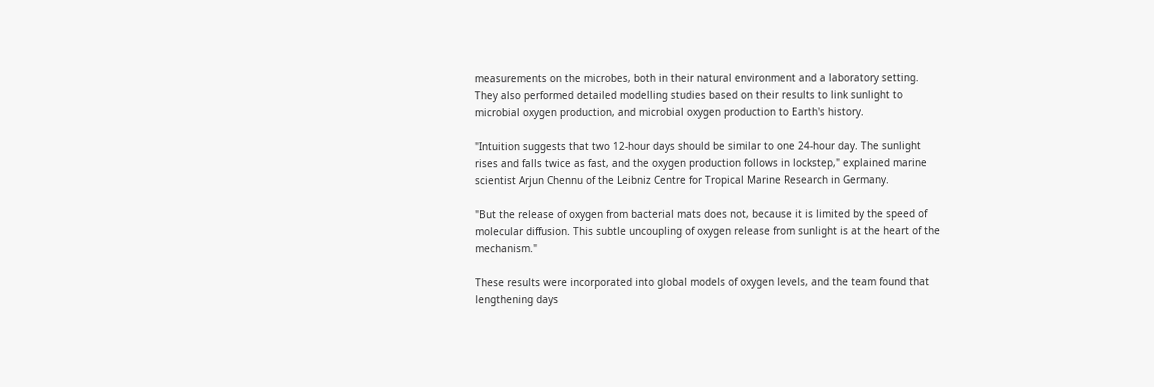measurements on the microbes, both in their natural environment and a laboratory setting. They also performed detailed modelling studies based on their results to link sunlight to microbial oxygen production, and microbial oxygen production to Earth's history.

"Intuition suggests that two 12-hour days should be similar to one 24-hour day. The sunlight rises and falls twice as fast, and the oxygen production follows in lockstep," explained marine scientist Arjun Chennu of the Leibniz Centre for Tropical Marine Research in Germany.

"But the release of oxygen from bacterial mats does not, because it is limited by the speed of molecular diffusion. This subtle uncoupling of oxygen release from sunlight is at the heart of the mechanism."

These results were incorporated into global models of oxygen levels, and the team found that lengthening days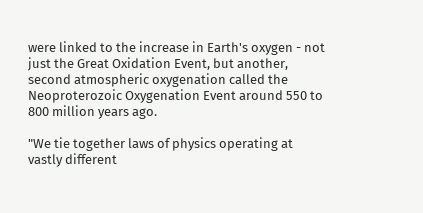were linked to the increase in Earth's oxygen - not just the Great Oxidation Event, but another, second atmospheric oxygenation called the Neoproterozoic Oxygenation Event around 550 to 800 million years ago.

"We tie together laws of physics operating at vastly different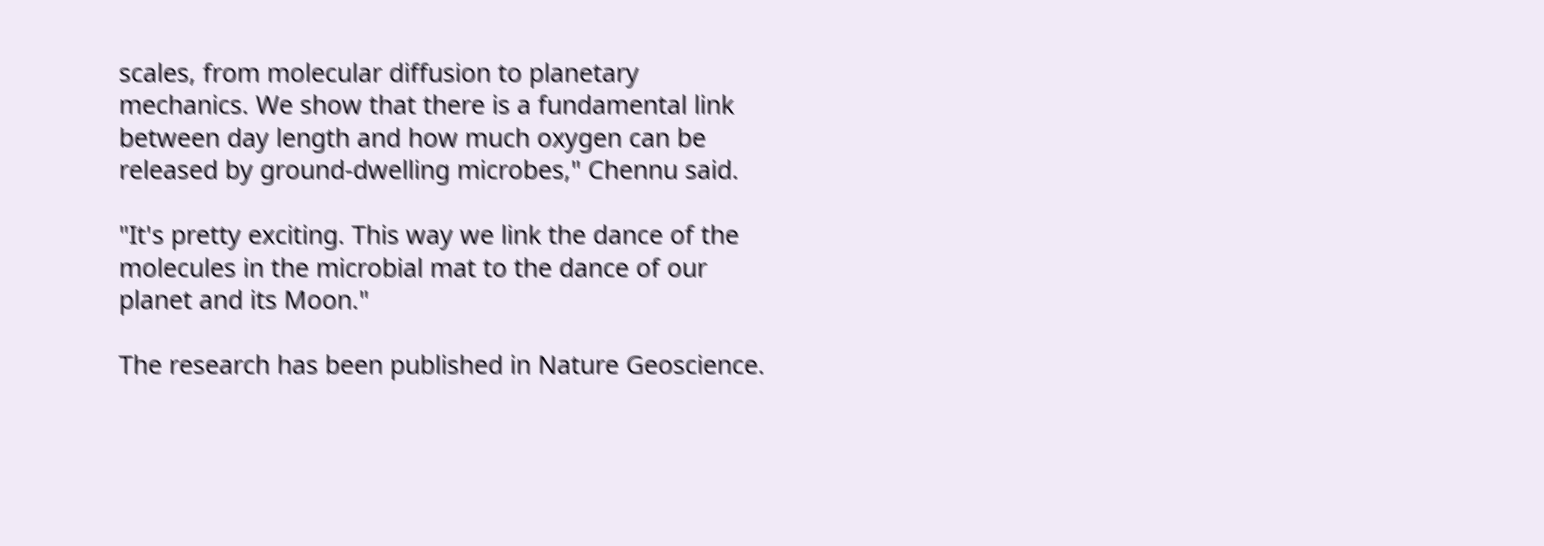scales, from molecular diffusion to planetary mechanics. We show that there is a fundamental link between day length and how much oxygen can be released by ground-dwelling microbes," Chennu said.

"It's pretty exciting. This way we link the dance of the molecules in the microbial mat to the dance of our planet and its Moon."

The research has been published in Nature Geoscience.